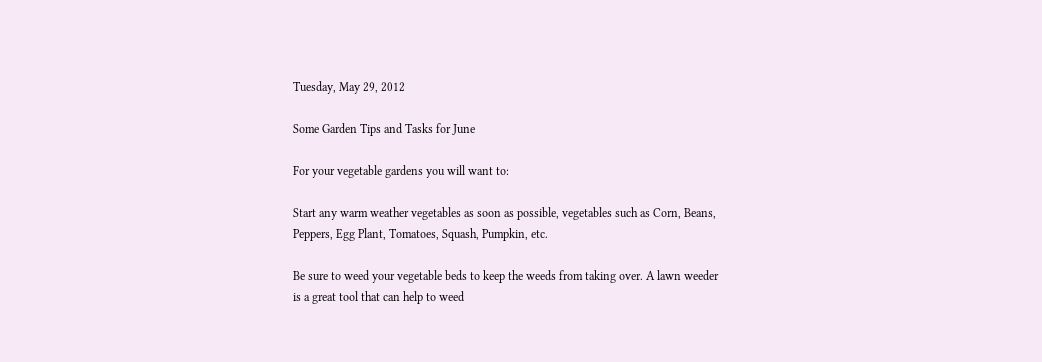Tuesday, May 29, 2012

Some Garden Tips and Tasks for June

For your vegetable gardens you will want to:

Start any warm weather vegetables as soon as possible, vegetables such as Corn, Beans, Peppers, Egg Plant, Tomatoes, Squash, Pumpkin, etc.

Be sure to weed your vegetable beds to keep the weeds from taking over. A lawn weeder is a great tool that can help to weed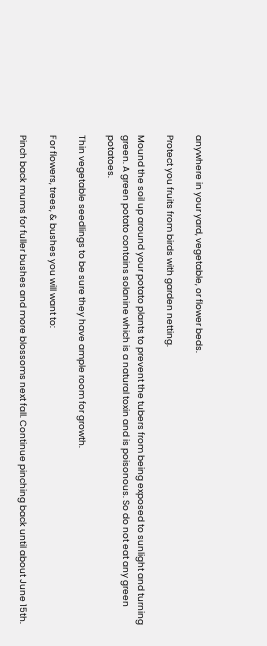anywhere in your yard, vegetable, or flower beds.

Protect you fruits from birds with garden netting.

Mound the soil up around your potato plants to prevent the tubers from being exposed to sunlight and turning green. A green potato contains solanine which is a natural toxin and is poisonous. So do not eat any green potatoes.

Thin vegetable seedlings to be sure they have ample room for growth.

For flowers, trees, & bushes you will want to:

Pinch back mums for fuller bushes and more blossoms next fall. Continue pinching back until about June 15th.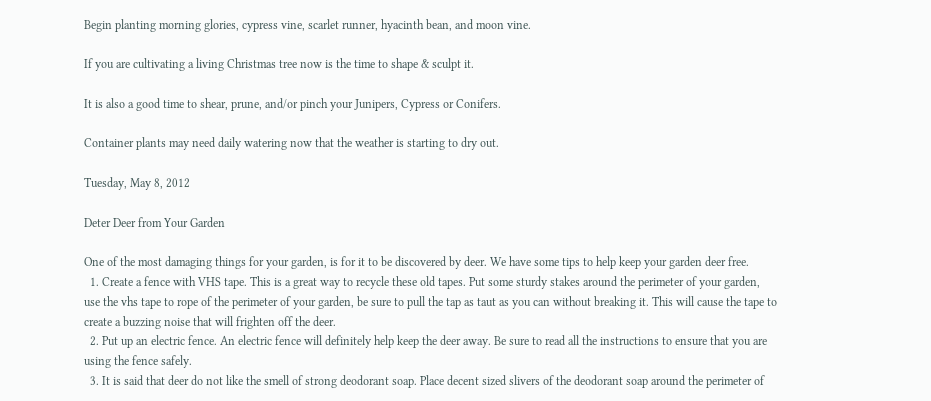Begin planting morning glories, cypress vine, scarlet runner, hyacinth bean, and moon vine.

If you are cultivating a living Christmas tree now is the time to shape & sculpt it.

It is also a good time to shear, prune, and/or pinch your Junipers, Cypress or Conifers.

Container plants may need daily watering now that the weather is starting to dry out.

Tuesday, May 8, 2012

Deter Deer from Your Garden

One of the most damaging things for your garden, is for it to be discovered by deer. We have some tips to help keep your garden deer free.
  1. Create a fence with VHS tape. This is a great way to recycle these old tapes. Put some sturdy stakes around the perimeter of your garden, use the vhs tape to rope of the perimeter of your garden, be sure to pull the tap as taut as you can without breaking it. This will cause the tape to create a buzzing noise that will frighten off the deer.
  2. Put up an electric fence. An electric fence will definitely help keep the deer away. Be sure to read all the instructions to ensure that you are using the fence safely.
  3. It is said that deer do not like the smell of strong deodorant soap. Place decent sized slivers of the deodorant soap around the perimeter of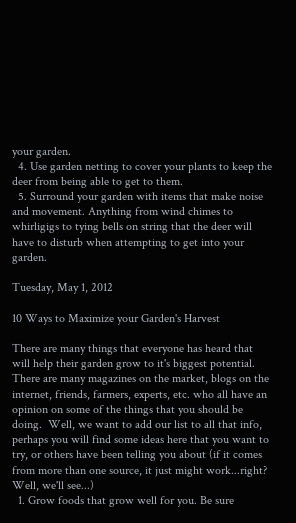your garden.
  4. Use garden netting to cover your plants to keep the deer from being able to get to them.
  5. Surround your garden with items that make noise and movement. Anything from wind chimes to whirligigs to tying bells on string that the deer will have to disturb when attempting to get into your garden.

Tuesday, May 1, 2012

10 Ways to Maximize your Garden's Harvest

There are many things that everyone has heard that will help their garden grow to it's biggest potential. There are many magazines on the market, blogs on the internet, friends, farmers, experts, etc. who all have an opinion on some of the things that you should be doing.  Well, we want to add our list to all that info, perhaps you will find some ideas here that you want to try, or others have been telling you about (if it comes from more than one source, it just might work...right? Well, we'll see...)
  1. Grow foods that grow well for you. Be sure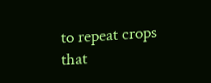to repeat crops that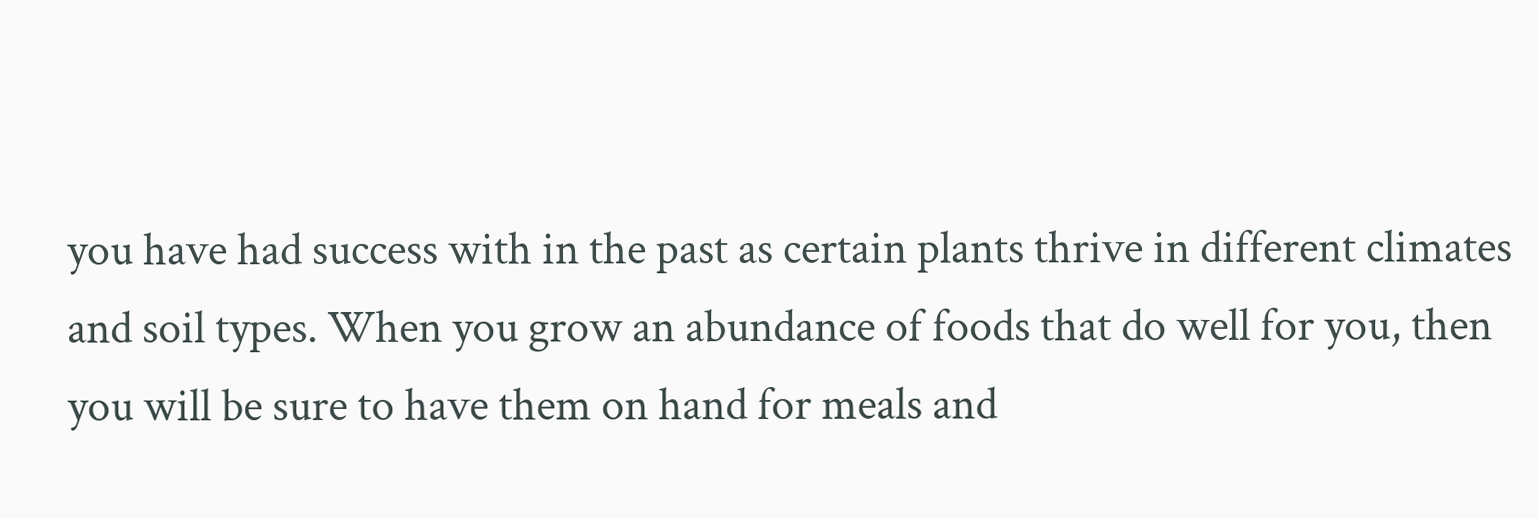you have had success with in the past as certain plants thrive in different climates and soil types. When you grow an abundance of foods that do well for you, then you will be sure to have them on hand for meals and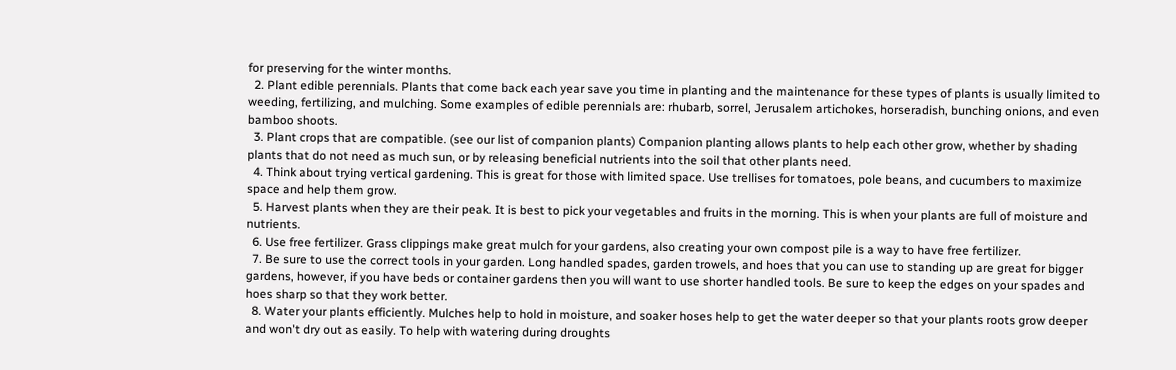for preserving for the winter months.
  2. Plant edible perennials. Plants that come back each year save you time in planting and the maintenance for these types of plants is usually limited to weeding, fertilizing, and mulching. Some examples of edible perennials are: rhubarb, sorrel, Jerusalem artichokes, horseradish, bunching onions, and even bamboo shoots.
  3. Plant crops that are compatible. (see our list of companion plants) Companion planting allows plants to help each other grow, whether by shading plants that do not need as much sun, or by releasing beneficial nutrients into the soil that other plants need.
  4. Think about trying vertical gardening. This is great for those with limited space. Use trellises for tomatoes, pole beans, and cucumbers to maximize space and help them grow.
  5. Harvest plants when they are their peak. It is best to pick your vegetables and fruits in the morning. This is when your plants are full of moisture and nutrients.
  6. Use free fertilizer. Grass clippings make great mulch for your gardens, also creating your own compost pile is a way to have free fertilizer.
  7. Be sure to use the correct tools in your garden. Long handled spades, garden trowels, and hoes that you can use to standing up are great for bigger gardens, however, if you have beds or container gardens then you will want to use shorter handled tools. Be sure to keep the edges on your spades and hoes sharp so that they work better.
  8. Water your plants efficiently. Mulches help to hold in moisture, and soaker hoses help to get the water deeper so that your plants roots grow deeper and won't dry out as easily. To help with watering during droughts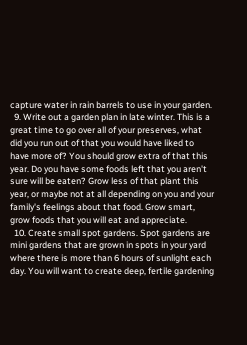capture water in rain barrels to use in your garden.
  9. Write out a garden plan in late winter. This is a great time to go over all of your preserves, what did you run out of that you would have liked to have more of? You should grow extra of that this year. Do you have some foods left that you aren't sure will be eaten? Grow less of that plant this year, or maybe not at all depending on you and your family's feelings about that food. Grow smart, grow foods that you will eat and appreciate.
  10. Create small spot gardens. Spot gardens are mini gardens that are grown in spots in your yard where there is more than 6 hours of sunlight each day. You will want to create deep, fertile gardening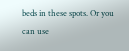beds in these spots. Or you can use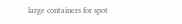large containers for spot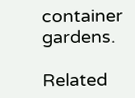container gardens.

Related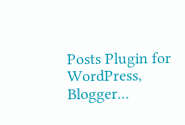Posts Plugin for WordPress, Blogger...